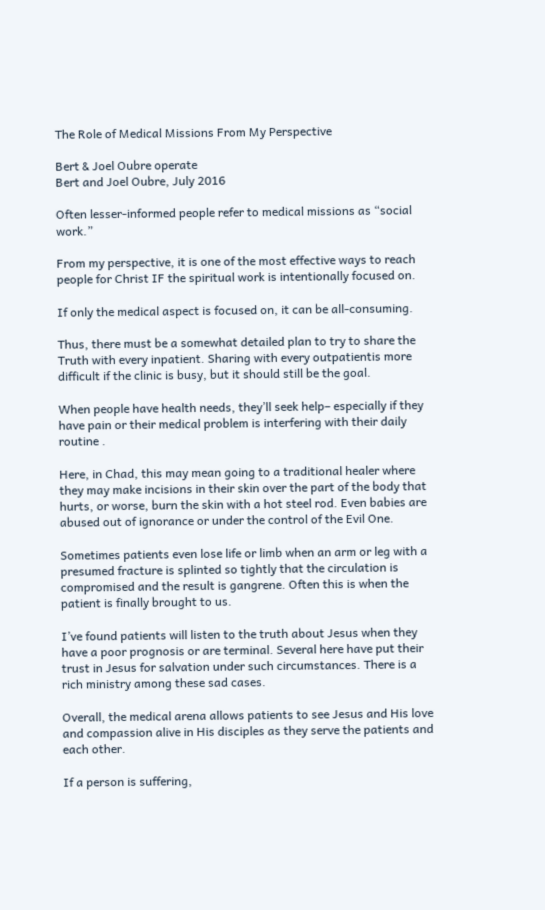The Role of Medical Missions From My Perspective

Bert & Joel Oubre operate
Bert and Joel Oubre, July 2016

Often lesser-informed people refer to medical missions as “social work.”

From my perspective, it is one of the most effective ways to reach people for Christ IF the spiritual work is intentionally focused on.

If only the medical aspect is focused on, it can be all-consuming.

Thus, there must be a somewhat detailed plan to try to share the Truth with every inpatient. Sharing with every outpatientis more difficult if the clinic is busy, but it should still be the goal.

When people have health needs, they’ll seek help– especially if they have pain or their medical problem is interfering with their daily routine .

Here, in Chad, this may mean going to a traditional healer where they may make incisions in their skin over the part of the body that hurts, or worse, burn the skin with a hot steel rod. Even babies are abused out of ignorance or under the control of the Evil One.

Sometimes patients even lose life or limb when an arm or leg with a presumed fracture is splinted so tightly that the circulation is compromised and the result is gangrene. Often this is when the patient is finally brought to us.

I’ve found patients will listen to the truth about Jesus when they have a poor prognosis or are terminal. Several here have put their trust in Jesus for salvation under such circumstances. There is a rich ministry among these sad cases.

Overall, the medical arena allows patients to see Jesus and His love and compassion alive in His disciples as they serve the patients and each other.

If a person is suffering,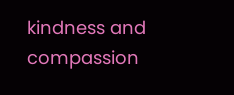kindness and compassion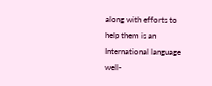along with efforts to help them is an International language well-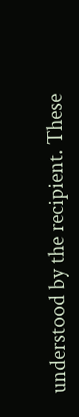understood by the recipient. These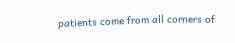patients come from all corners of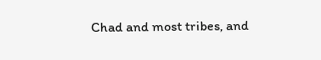Chad and most tribes, and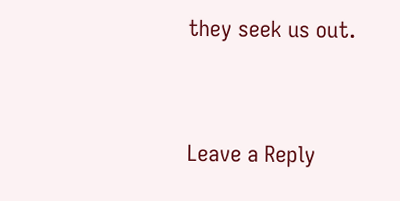they seek us out.


Leave a Reply